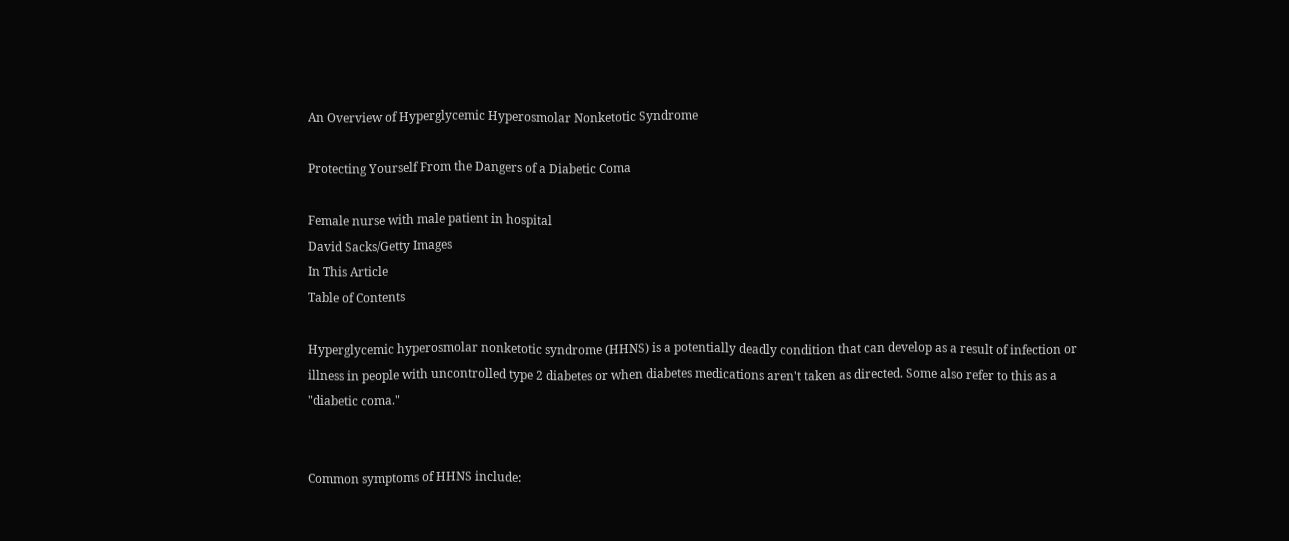An Overview of Hyperglycemic Hyperosmolar Nonketotic Syndrome

Protecting Yourself From the Dangers of a Diabetic Coma

Female nurse with male patient in hospital
David Sacks/Getty Images
In This Article
Table of Contents

Hyperglycemic hyperosmolar nonketotic syndrome (HHNS) is a potentially deadly condition that can develop as a result of infection or illness in people with uncontrolled type 2 diabetes or when diabetes medications aren't taken as directed. Some also refer to this as a "diabetic coma."


Common symptoms of HHNS include: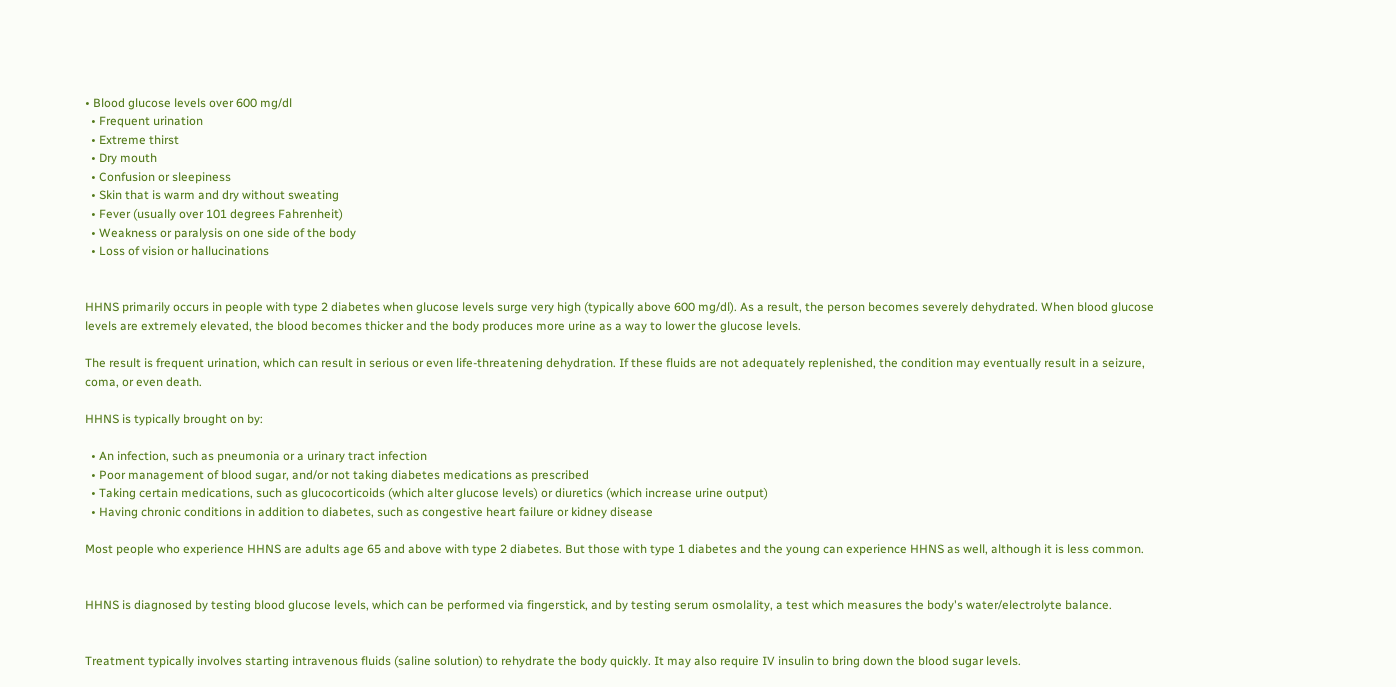• Blood glucose levels over 600 mg/dl
  • Frequent urination
  • Extreme thirst
  • Dry mouth
  • Confusion or sleepiness
  • Skin that is warm and dry without sweating
  • Fever (usually over 101 degrees Fahrenheit)
  • Weakness or paralysis on one side of the body
  • Loss of vision or hallucinations


HHNS primarily occurs in people with type 2 diabetes when glucose levels surge very high (typically above 600 mg/dl). As a result, the person becomes severely dehydrated. When blood glucose levels are extremely elevated, the blood becomes thicker and the body produces more urine as a way to lower the glucose levels.

The result is frequent urination, which can result in serious or even life-threatening dehydration. If these fluids are not adequately replenished, the condition may eventually result in a seizure, coma, or even death.

HHNS is typically brought on by:

  • An infection, such as pneumonia or a urinary tract infection
  • Poor management of blood sugar, and/or not taking diabetes medications as prescribed
  • Taking certain medications, such as glucocorticoids (which alter glucose levels) or diuretics (which increase urine output)
  • Having chronic conditions in addition to diabetes, such as congestive heart failure or kidney disease

Most people who experience HHNS are adults age 65 and above with type 2 diabetes. But those with type 1 diabetes and the young can experience HHNS as well, although it is less common.


HHNS is diagnosed by testing blood glucose levels, which can be performed via fingerstick, and by testing serum osmolality, a test which measures the body's water/electrolyte balance.


Treatment typically involves starting intravenous fluids (saline solution) to rehydrate the body quickly. It may also require IV insulin to bring down the blood sugar levels.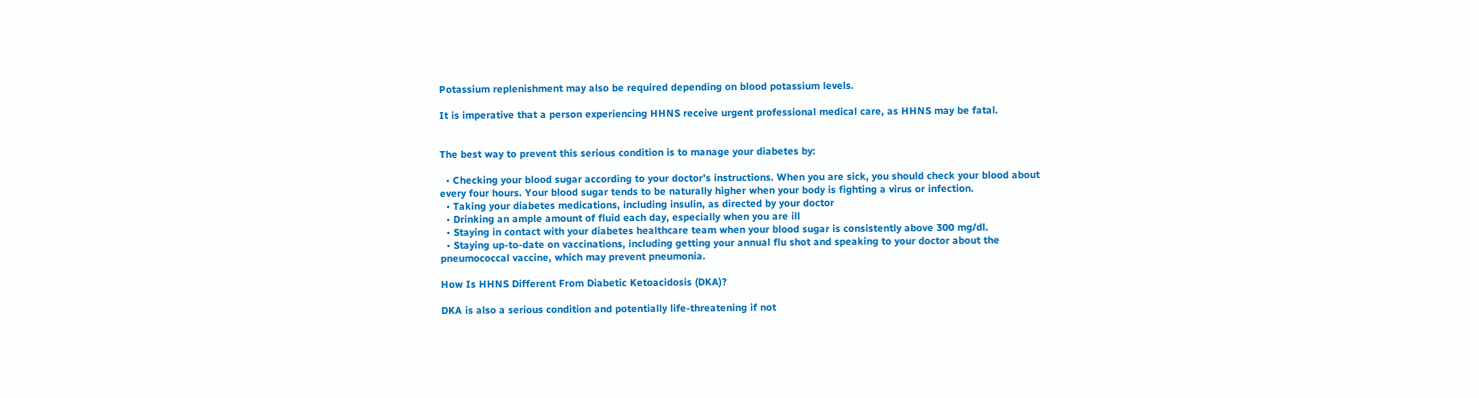Potassium replenishment may also be required depending on blood potassium levels.

It is imperative that a person experiencing HHNS receive urgent professional medical care, as HHNS may be fatal.


The best way to prevent this serious condition is to manage your diabetes by:

  • Checking your blood sugar according to your doctor’s instructions. When you are sick, you should check your blood about every four hours. Your blood sugar tends to be naturally higher when your body is fighting a virus or infection.
  • Taking your diabetes medications, including insulin, as directed by your doctor
  • Drinking an ample amount of fluid each day, especially when you are ill
  • Staying in contact with your diabetes healthcare team when your blood sugar is consistently above 300 mg/dl.
  • Staying up-to-date on vaccinations, including getting your annual flu shot and speaking to your doctor about the pneumococcal vaccine, which may prevent pneumonia.

How Is HHNS Different From Diabetic Ketoacidosis (DKA)?

DKA is also a serious condition and potentially life-threatening if not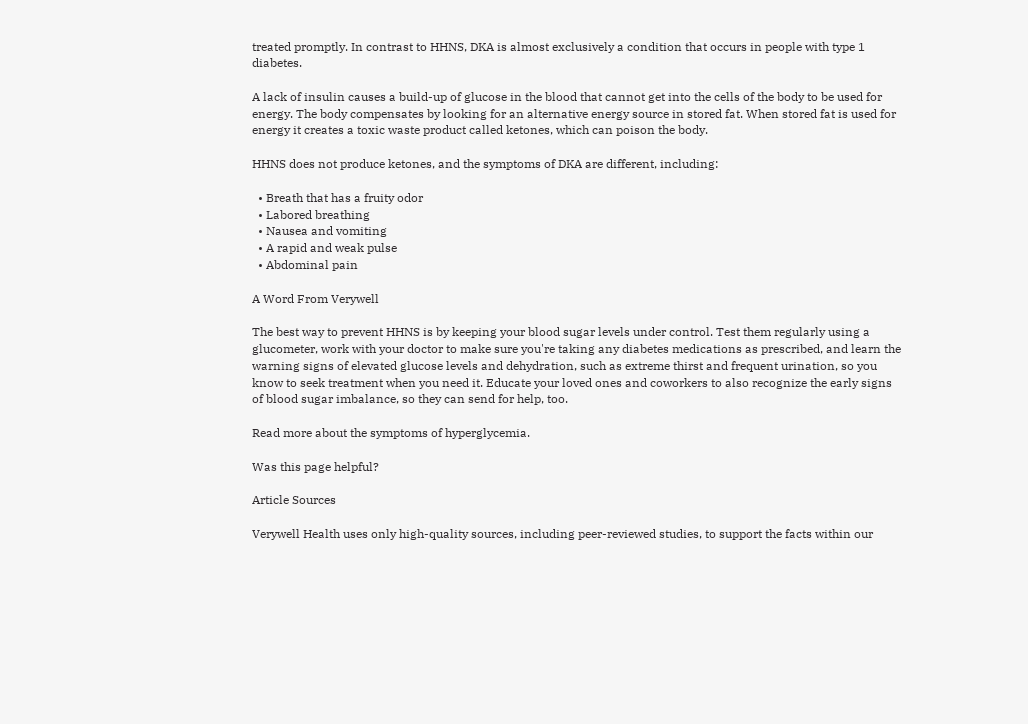treated promptly. In contrast to HHNS, DKA is almost exclusively a condition that occurs in people with type 1 diabetes.

A lack of insulin causes a build-up of glucose in the blood that cannot get into the cells of the body to be used for energy. The body compensates by looking for an alternative energy source in stored fat. When stored fat is used for energy it creates a toxic waste product called ketones, which can poison the body.

HHNS does not produce ketones, and the symptoms of DKA are different, including:

  • Breath that has a fruity odor
  • Labored breathing
  • Nausea and vomiting
  • A rapid and weak pulse
  • Abdominal pain

A Word From Verywell

The best way to prevent HHNS is by keeping your blood sugar levels under control. Test them regularly using a glucometer, work with your doctor to make sure you're taking any diabetes medications as prescribed, and learn the warning signs of elevated glucose levels and dehydration, such as extreme thirst and frequent urination, so you know to seek treatment when you need it. Educate your loved ones and coworkers to also recognize the early signs of blood sugar imbalance, so they can send for help, too.

Read more about the symptoms of hyperglycemia.

Was this page helpful?

Article Sources

Verywell Health uses only high-quality sources, including peer-reviewed studies, to support the facts within our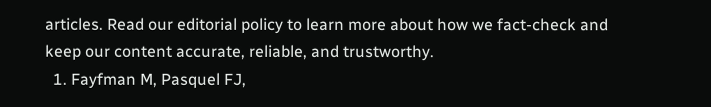articles. Read our editorial policy to learn more about how we fact-check and keep our content accurate, reliable, and trustworthy.
  1. Fayfman M, Pasquel FJ,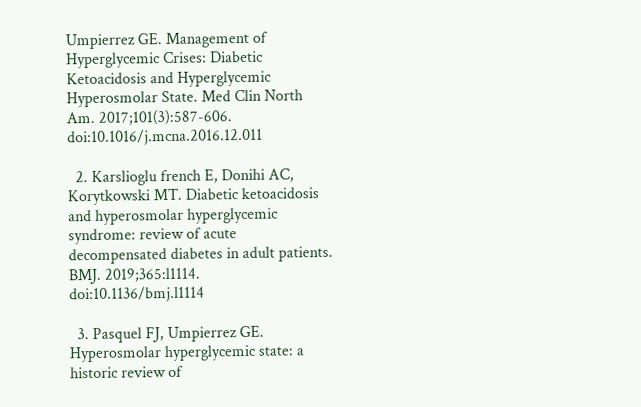Umpierrez GE. Management of Hyperglycemic Crises: Diabetic Ketoacidosis and Hyperglycemic Hyperosmolar State. Med Clin North Am. 2017;101(3):587-606. doi:10.1016/j.mcna.2016.12.011

  2. Karslioglu french E, Donihi AC, Korytkowski MT. Diabetic ketoacidosis and hyperosmolar hyperglycemic syndrome: review of acute decompensated diabetes in adult patients. BMJ. 2019;365:l1114. doi:10.1136/bmj.l1114

  3. Pasquel FJ, Umpierrez GE. Hyperosmolar hyperglycemic state: a historic review of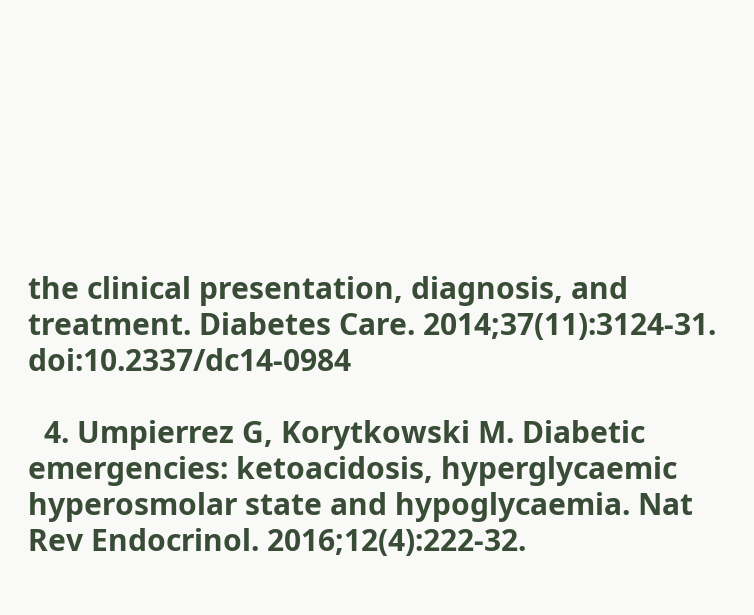the clinical presentation, diagnosis, and treatment. Diabetes Care. 2014;37(11):3124-31. doi:10.2337/dc14-0984

  4. Umpierrez G, Korytkowski M. Diabetic emergencies: ketoacidosis, hyperglycaemic hyperosmolar state and hypoglycaemia. Nat Rev Endocrinol. 2016;12(4):222-32.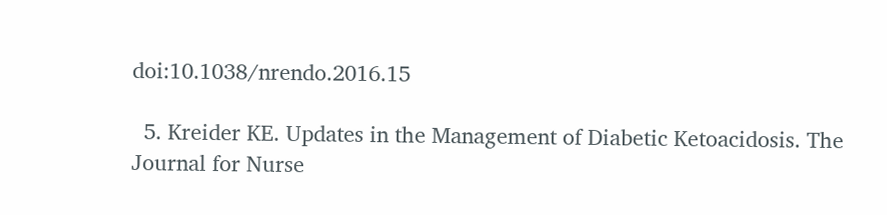doi:10.1038/nrendo.2016.15

  5. Kreider KE. Updates in the Management of Diabetic Ketoacidosis. The Journal for Nurse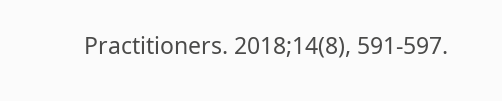Practitioners. 2018;14(8), 591-597.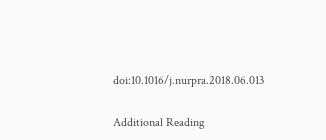doi:10.1016/j.nurpra.2018.06.013

Additional Reading